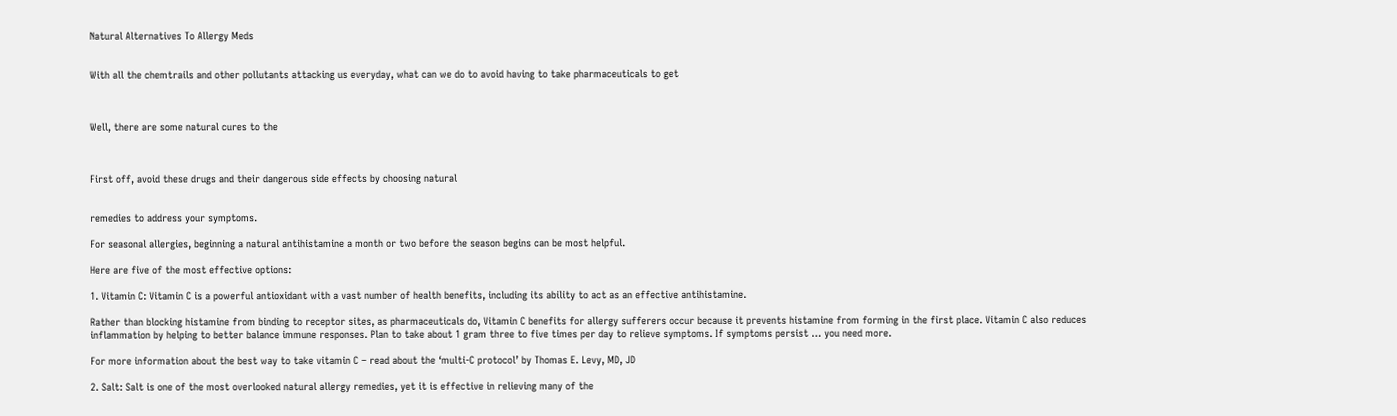Natural Alternatives To Allergy Meds


With all the chemtrails and other pollutants attacking us everyday, what can we do to avoid having to take pharmaceuticals to get



Well, there are some natural cures to the



First off, avoid these drugs and their dangerous side effects by choosing natural


remedies to address your symptoms.

For seasonal allergies, beginning a natural antihistamine a month or two before the season begins can be most helpful.

Here are five of the most effective options:

1. Vitamin C: Vitamin C is a powerful antioxidant with a vast number of health benefits, including its ability to act as an effective antihistamine.

Rather than blocking histamine from binding to receptor sites, as pharmaceuticals do, Vitamin C benefits for allergy sufferers occur because it prevents histamine from forming in the first place. Vitamin C also reduces inflammation by helping to better balance immune responses. Plan to take about 1 gram three to five times per day to relieve symptoms. If symptoms persist … you need more.

For more information about the best way to take vitamin C – read about the ‘multi-C protocol’ by Thomas E. Levy, MD, JD

2. Salt: Salt is one of the most overlooked natural allergy remedies, yet it is effective in relieving many of the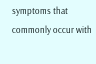symptoms that commonly occur with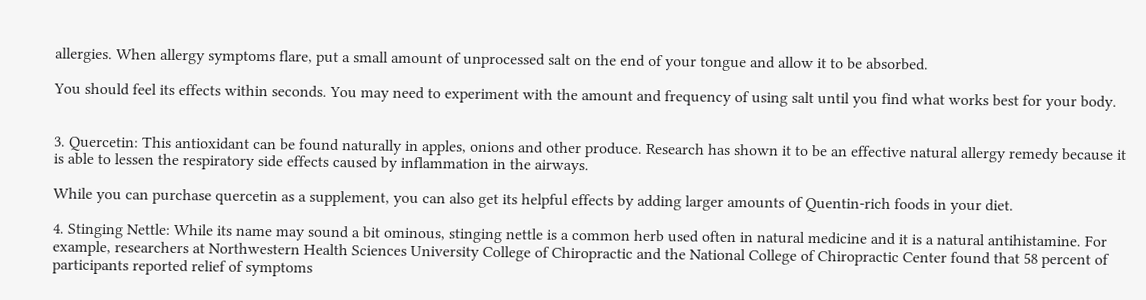allergies. When allergy symptoms flare, put a small amount of unprocessed salt on the end of your tongue and allow it to be absorbed.

You should feel its effects within seconds. You may need to experiment with the amount and frequency of using salt until you find what works best for your body.


3. Quercetin: This antioxidant can be found naturally in apples, onions and other produce. Research has shown it to be an effective natural allergy remedy because it is able to lessen the respiratory side effects caused by inflammation in the airways.

While you can purchase quercetin as a supplement, you can also get its helpful effects by adding larger amounts of Quentin-rich foods in your diet.

4. Stinging Nettle: While its name may sound a bit ominous, stinging nettle is a common herb used often in natural medicine and it is a natural antihistamine. For example, researchers at Northwestern Health Sciences University College of Chiropractic and the National College of Chiropractic Center found that 58 percent of participants reported relief of symptoms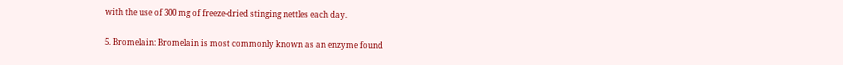with the use of 300 mg of freeze-dried stinging nettles each day.

5. Bromelain: Bromelain is most commonly known as an enzyme found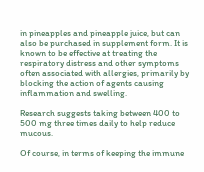in pineapples and pineapple juice, but can also be purchased in supplement form. It is known to be effective at treating the respiratory distress and other symptoms often associated with allergies, primarily by blocking the action of agents causing inflammation and swelling.

Research suggests taking between 400 to 500 mg three times daily to help reduce mucous.

Of course, in terms of keeping the immune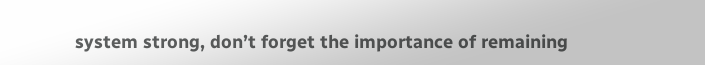system strong, don’t forget the importance of remaining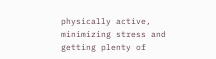physically active, minimizing stress and getting plenty of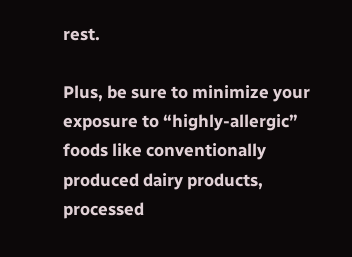rest.

Plus, be sure to minimize your exposure to “highly-allergic” foods like conventionally produced dairy products, processed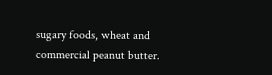sugary foods, wheat and commercial peanut butter.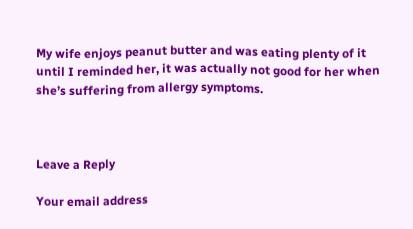My wife enjoys peanut butter and was eating plenty of it until I reminded her, it was actually not good for her when she’s suffering from allergy symptoms.



Leave a Reply

Your email address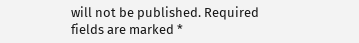will not be published. Required fields are marked *